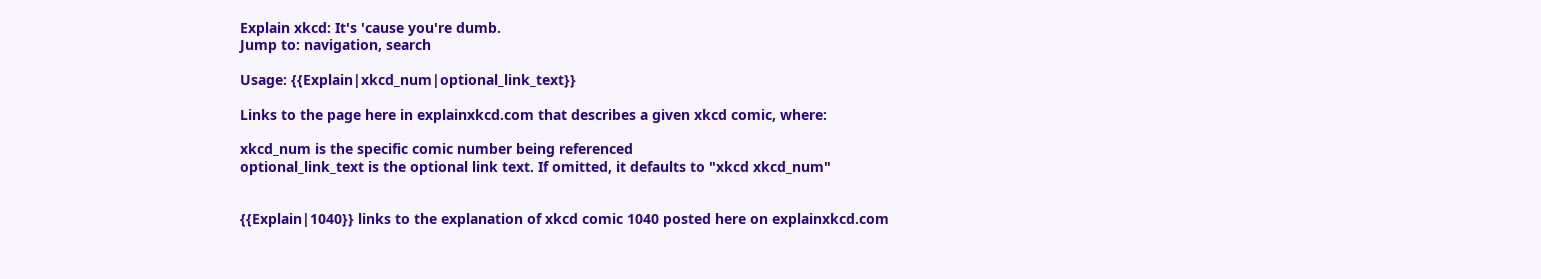Explain xkcd: It's 'cause you're dumb.
Jump to: navigation, search

Usage: {{Explain|xkcd_num|optional_link_text}}

Links to the page here in explainxkcd.com that describes a given xkcd comic, where:

xkcd_num is the specific comic number being referenced
optional_link_text is the optional link text. If omitted, it defaults to "xkcd xkcd_num"


{{Explain|1040}} links to the explanation of xkcd comic 1040 posted here on explainxkcd.com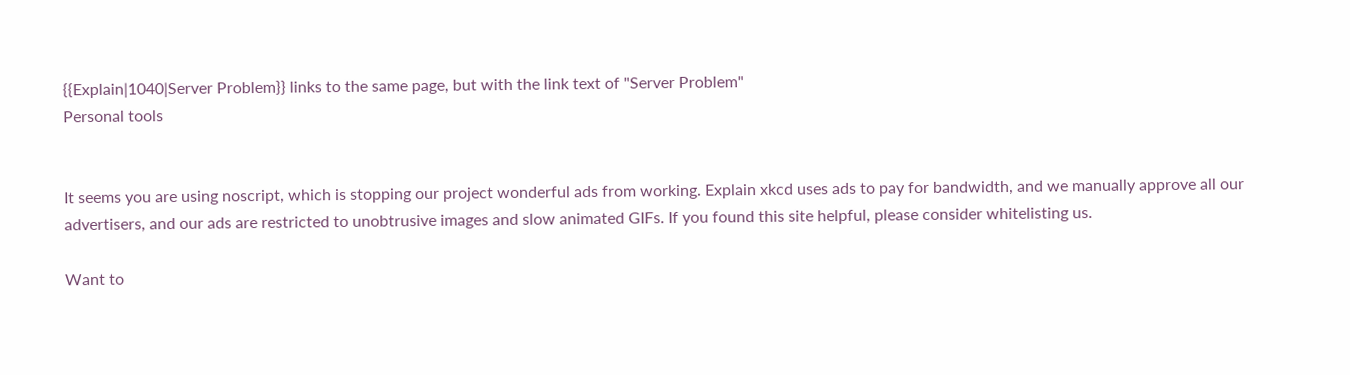{{Explain|1040|Server Problem}} links to the same page, but with the link text of "Server Problem"
Personal tools


It seems you are using noscript, which is stopping our project wonderful ads from working. Explain xkcd uses ads to pay for bandwidth, and we manually approve all our advertisers, and our ads are restricted to unobtrusive images and slow animated GIFs. If you found this site helpful, please consider whitelisting us.

Want to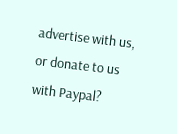advertise with us, or donate to us with Paypal?